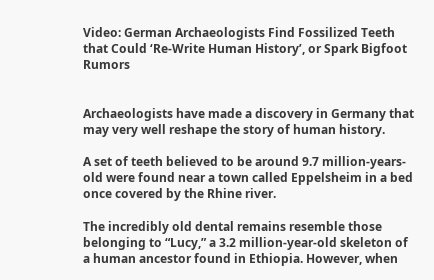Video: German Archaeologists Find Fossilized Teeth that Could ‘Re-Write Human History’, or Spark Bigfoot Rumors


Archaeologists have made a discovery in Germany that may very well reshape the story of human history.

A set of teeth believed to be around 9.7 million-years-old were found near a town called Eppelsheim in a bed once covered by the Rhine river.

The incredibly old dental remains resemble those belonging to “Lucy,” a 3.2 million-year-old skeleton of a human ancestor found in Ethiopia. However, when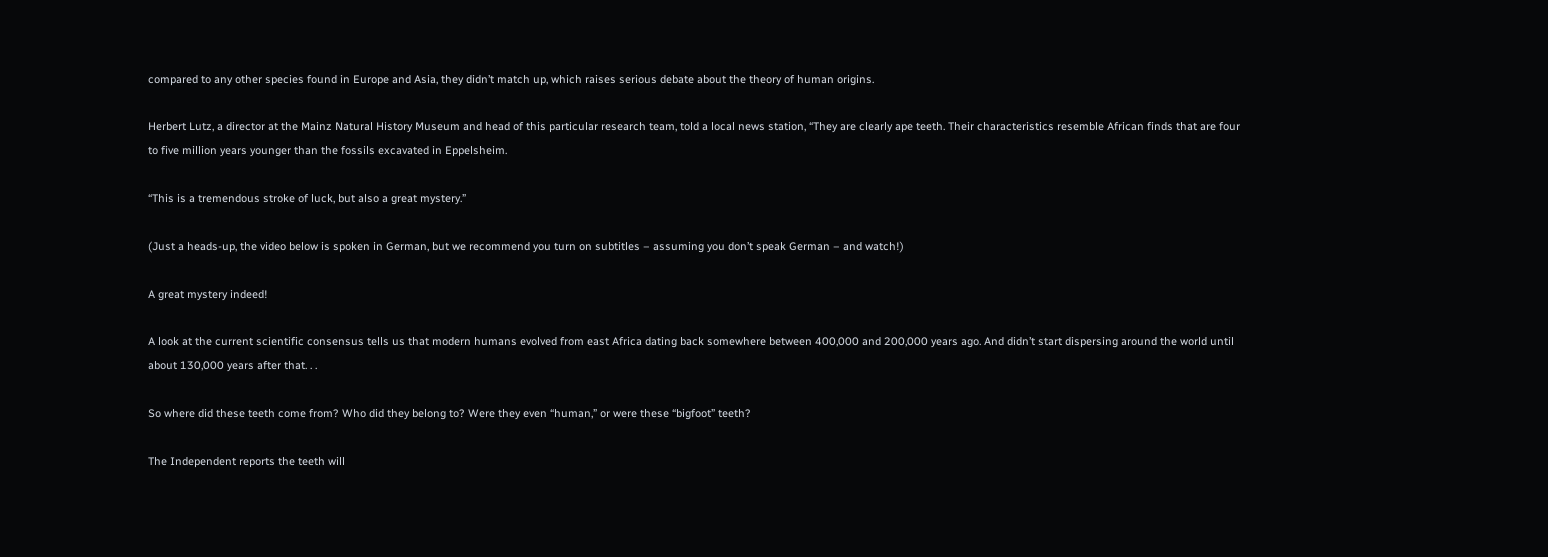compared to any other species found in Europe and Asia, they didn’t match up, which raises serious debate about the theory of human origins.

Herbert Lutz, a director at the Mainz Natural History Museum and head of this particular research team, told a local news station, “They are clearly ape teeth. Their characteristics resemble African finds that are four to five million years younger than the fossils excavated in Eppelsheim.

“This is a tremendous stroke of luck, but also a great mystery.”

(Just a heads-up, the video below is spoken in German, but we recommend you turn on subtitles – assuming you don’t speak German – and watch!)

A great mystery indeed!

A look at the current scientific consensus tells us that modern humans evolved from east Africa dating back somewhere between 400,000 and 200,000 years ago. And didn’t start dispersing around the world until about 130,000 years after that. . .

So where did these teeth come from? Who did they belong to? Were they even “human,” or were these “bigfoot” teeth?

The Independent reports the teeth will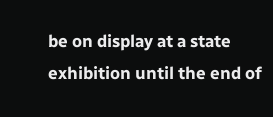be on display at a state exhibition until the end of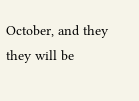October, and they they will be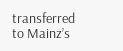transferred to Mainz’s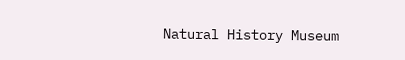Natural History Museum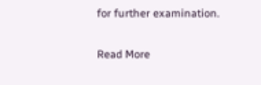for further examination.

Read More